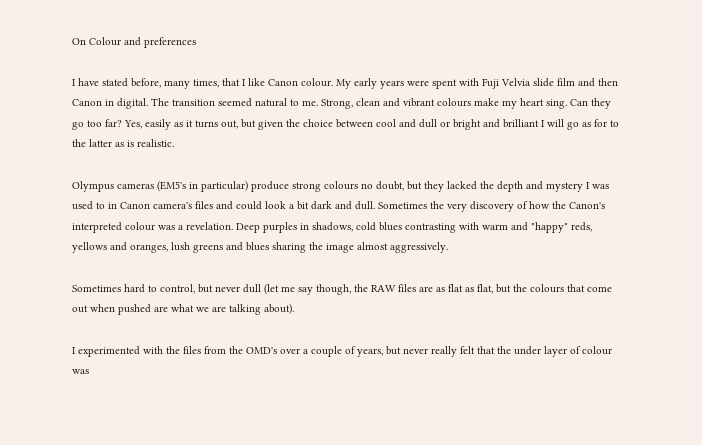On Colour and preferences

I have stated before, many times, that I like Canon colour. My early years were spent with Fuji Velvia slide film and then Canon in digital. The transition seemed natural to me. Strong, clean and vibrant colours make my heart sing. Can they go too far? Yes, easily as it turns out, but given the choice between cool and dull or bright and brilliant I will go as for to the latter as is realistic.

Olympus cameras (EM5's in particular) produce strong colours no doubt, but they lacked the depth and mystery I was used to in Canon camera's files and could look a bit dark and dull. Sometimes the very discovery of how the Canon's interpreted colour was a revelation. Deep purples in shadows, cold blues contrasting with warm and "happy" reds, yellows and oranges, lush greens and blues sharing the image almost aggressively.

Sometimes hard to control, but never dull (let me say though, the RAW files are as flat as flat, but the colours that come out when pushed are what we are talking about).

I experimented with the files from the OMD's over a couple of years, but never really felt that the under layer of colour was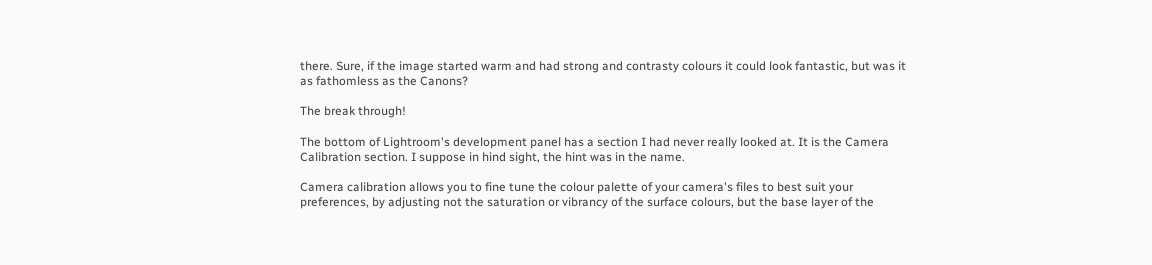there. Sure, if the image started warm and had strong and contrasty colours it could look fantastic, but was it as fathomless as the Canons?

The break through!

The bottom of Lightroom's development panel has a section I had never really looked at. It is the Camera Calibration section. I suppose in hind sight, the hint was in the name.

Camera calibration allows you to fine tune the colour palette of your camera's files to best suit your preferences, by adjusting not the saturation or vibrancy of the surface colours, but the base layer of the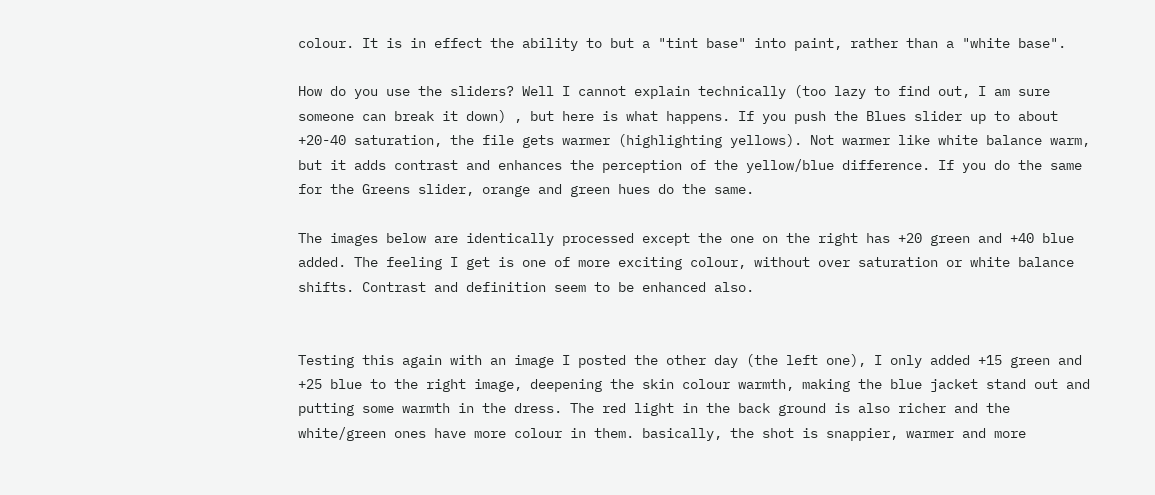colour. It is in effect the ability to but a "tint base" into paint, rather than a "white base".

How do you use the sliders? Well I cannot explain technically (too lazy to find out, I am sure someone can break it down) , but here is what happens. If you push the Blues slider up to about +20-40 saturation, the file gets warmer (highlighting yellows). Not warmer like white balance warm, but it adds contrast and enhances the perception of the yellow/blue difference. If you do the same for the Greens slider, orange and green hues do the same.

The images below are identically processed except the one on the right has +20 green and +40 blue added. The feeling I get is one of more exciting colour, without over saturation or white balance shifts. Contrast and definition seem to be enhanced also.


Testing this again with an image I posted the other day (the left one), I only added +15 green and +25 blue to the right image, deepening the skin colour warmth, making the blue jacket stand out and putting some warmth in the dress. The red light in the back ground is also richer and the white/green ones have more colour in them. basically, the shot is snappier, warmer and more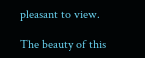pleasant to view.

The beauty of this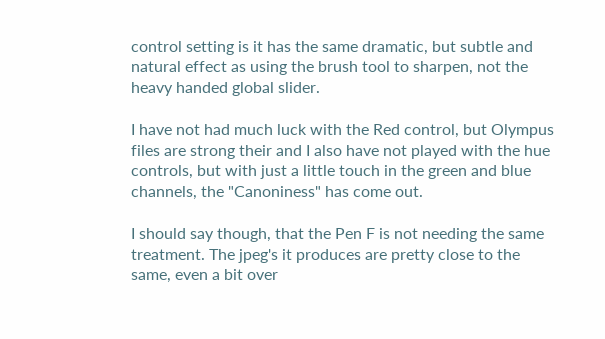control setting is it has the same dramatic, but subtle and natural effect as using the brush tool to sharpen, not the heavy handed global slider.

I have not had much luck with the Red control, but Olympus files are strong their and I also have not played with the hue controls, but with just a little touch in the green and blue channels, the "Canoniness" has come out.

I should say though, that the Pen F is not needing the same treatment. The jpeg's it produces are pretty close to the same, even a bit over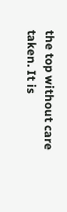the top without care taken. It is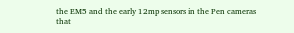the EM5 and the early 12mp sensors in the Pen cameras that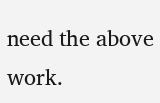need the above work.